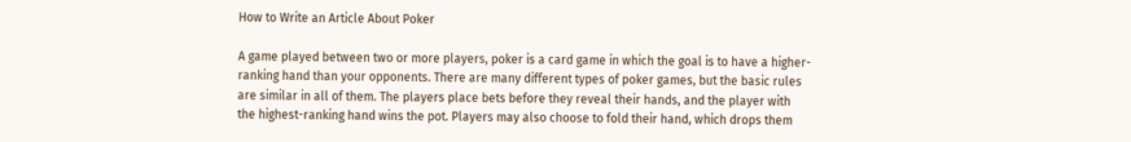How to Write an Article About Poker

A game played between two or more players, poker is a card game in which the goal is to have a higher-ranking hand than your opponents. There are many different types of poker games, but the basic rules are similar in all of them. The players place bets before they reveal their hands, and the player with the highest-ranking hand wins the pot. Players may also choose to fold their hand, which drops them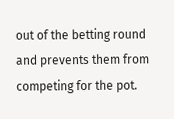out of the betting round and prevents them from competing for the pot.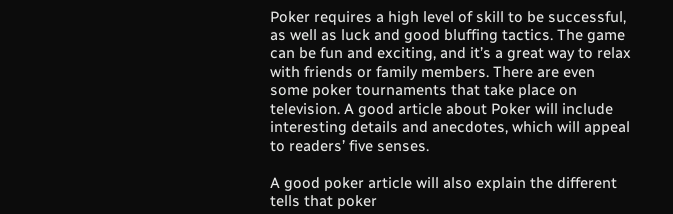Poker requires a high level of skill to be successful, as well as luck and good bluffing tactics. The game can be fun and exciting, and it’s a great way to relax with friends or family members. There are even some poker tournaments that take place on television. A good article about Poker will include interesting details and anecdotes, which will appeal to readers’ five senses.

A good poker article will also explain the different tells that poker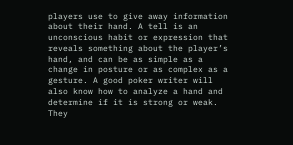players use to give away information about their hand. A tell is an unconscious habit or expression that reveals something about the player’s hand, and can be as simple as a change in posture or as complex as a gesture. A good poker writer will also know how to analyze a hand and determine if it is strong or weak. They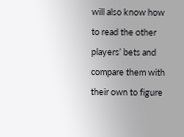will also know how to read the other players’ bets and compare them with their own to figure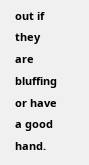out if they are bluffing or have a good hand.